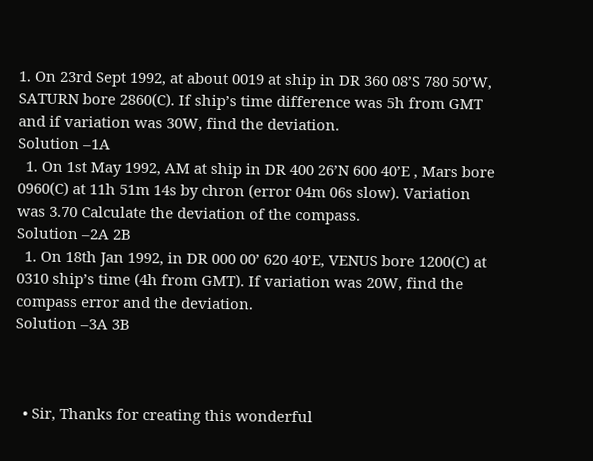1. On 23rd Sept 1992, at about 0019 at ship in DR 360 08’S 780 50’W, SATURN bore 2860(C). If ship’s time difference was 5h from GMT and if variation was 30W, find the deviation.
Solution –1A
  1. On 1st May 1992, AM at ship in DR 400 26’N 600 40’E , Mars bore 0960(C) at 11h 51m 14s by chron (error 04m 06s slow). Variation was 3.70 Calculate the deviation of the compass.
Solution –2A 2B
  1. On 18th Jan 1992, in DR 000 00’ 620 40’E, VENUS bore 1200(C) at 0310 ship’s time (4h from GMT). If variation was 20W, find the compass error and the deviation.
Solution –3A 3B



  • Sir, Thanks for creating this wonderful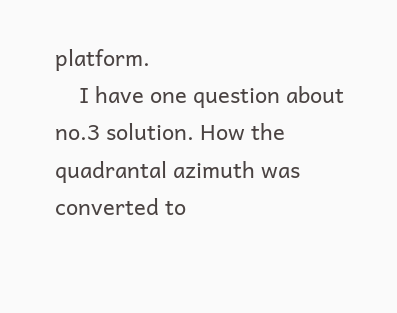platform.
    I have one question about no.3 solution. How the quadrantal azimuth was converted to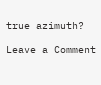true azimuth?

Leave a Comment